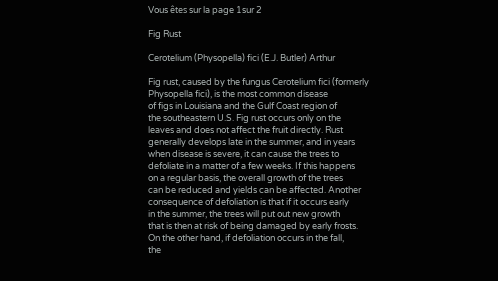Vous êtes sur la page 1sur 2

Fig Rust

Cerotelium (Physopella) fici (E.J. Butler) Arthur

Fig rust, caused by the fungus Cerotelium fici (formerly Physopella fici), is the most common disease
of figs in Louisiana and the Gulf Coast region of
the southeastern U.S. Fig rust occurs only on the
leaves and does not affect the fruit directly. Rust
generally develops late in the summer, and in years
when disease is severe, it can cause the trees to
defoliate in a matter of a few weeks. If this happens
on a regular basis, the overall growth of the trees
can be reduced and yields can be affected. Another
consequence of defoliation is that if it occurs early
in the summer, the trees will put out new growth
that is then at risk of being damaged by early frosts.
On the other hand, if defoliation occurs in the fall,
the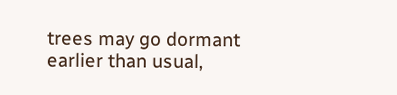trees may go dormant earlier than usual,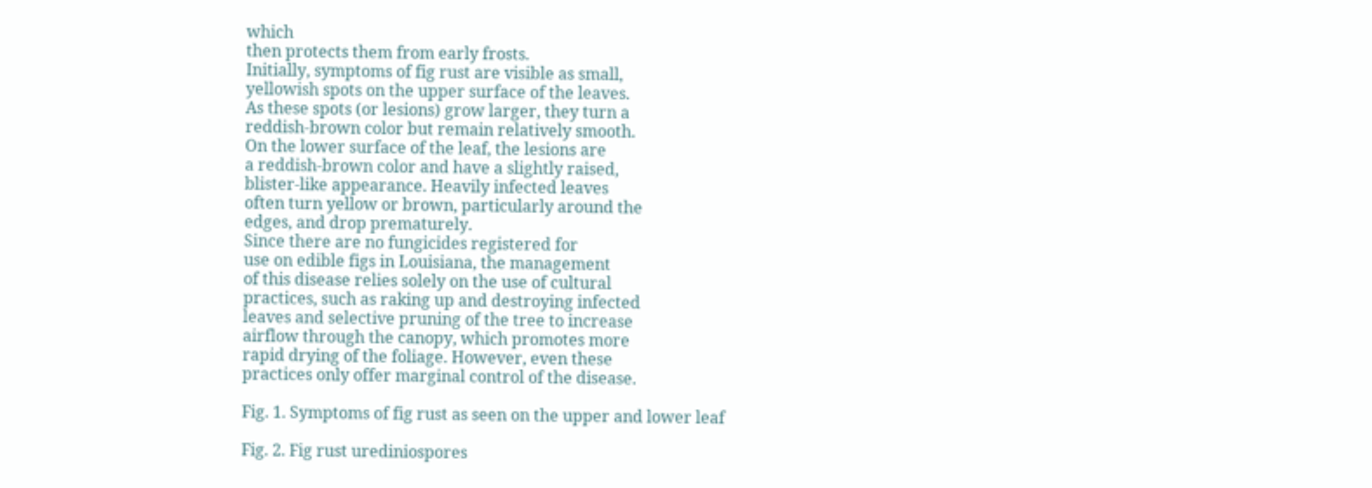which
then protects them from early frosts.
Initially, symptoms of fig rust are visible as small,
yellowish spots on the upper surface of the leaves.
As these spots (or lesions) grow larger, they turn a
reddish-brown color but remain relatively smooth.
On the lower surface of the leaf, the lesions are
a reddish-brown color and have a slightly raised,
blister-like appearance. Heavily infected leaves
often turn yellow or brown, particularly around the
edges, and drop prematurely.
Since there are no fungicides registered for
use on edible figs in Louisiana, the management
of this disease relies solely on the use of cultural
practices, such as raking up and destroying infected
leaves and selective pruning of the tree to increase
airflow through the canopy, which promotes more
rapid drying of the foliage. However, even these
practices only offer marginal control of the disease.

Fig. 1. Symptoms of fig rust as seen on the upper and lower leaf

Fig. 2. Fig rust urediniospores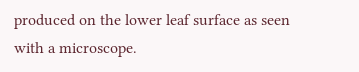produced on the lower leaf surface as seen with a microscope.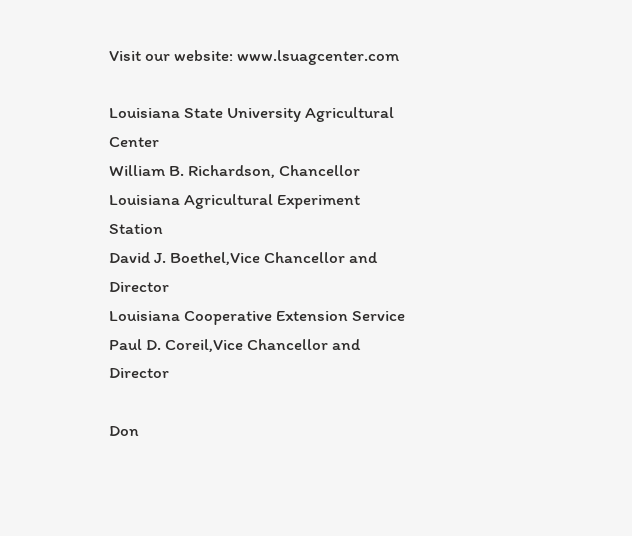Visit our website: www.lsuagcenter.com

Louisiana State University Agricultural Center
William B. Richardson, Chancellor
Louisiana Agricultural Experiment Station
David J. Boethel,Vice Chancellor and Director
Louisiana Cooperative Extension Service
Paul D. Coreil,Vice Chancellor and Director

Don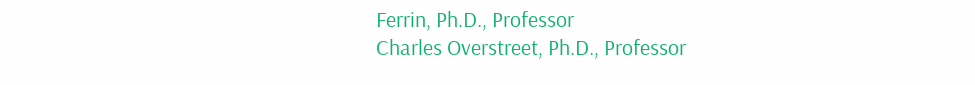Ferrin, Ph.D., Professor
Charles Overstreet, Ph.D., Professor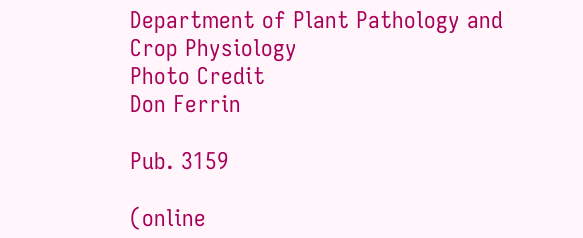Department of Plant Pathology and
Crop Physiology
Photo Credit
Don Ferrin

Pub. 3159

(online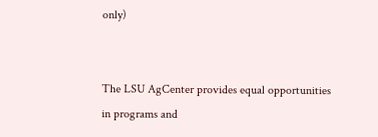only)


The LSU AgCenter provides equal opportunities in programs and